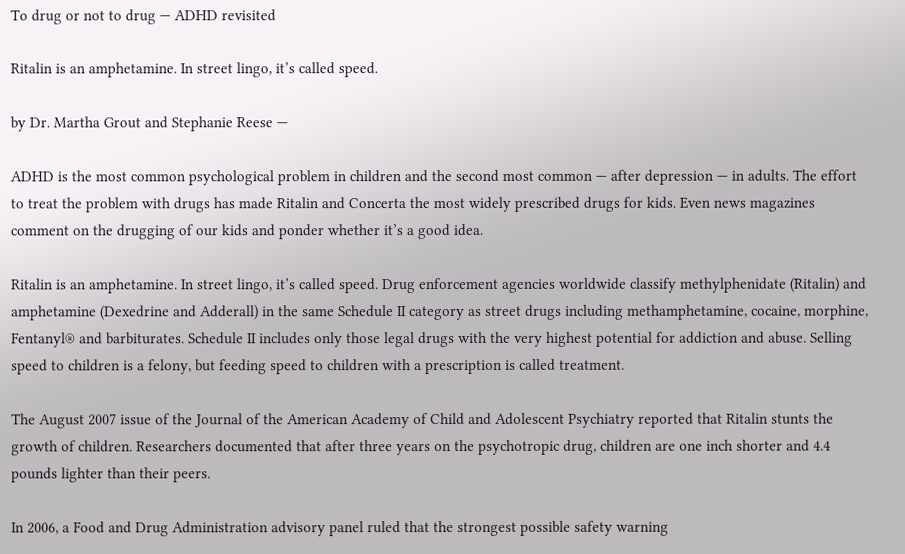To drug or not to drug — ADHD revisited

Ritalin is an amphetamine. In street lingo, it’s called speed.

by Dr. Martha Grout and Stephanie Reese —

ADHD is the most common psychological problem in children and the second most common — after depression — in adults. The effort to treat the problem with drugs has made Ritalin and Concerta the most widely prescribed drugs for kids. Even news magazines comment on the drugging of our kids and ponder whether it’s a good idea.

Ritalin is an amphetamine. In street lingo, it’s called speed. Drug enforcement agencies worldwide classify methylphenidate (Ritalin) and amphetamine (Dexedrine and Adderall) in the same Schedule II category as street drugs including methamphetamine, cocaine, morphine, Fentanyl® and barbiturates. Schedule II includes only those legal drugs with the very highest potential for addiction and abuse. Selling speed to children is a felony, but feeding speed to children with a prescription is called treatment.

The August 2007 issue of the Journal of the American Academy of Child and Adolescent Psychiatry reported that Ritalin stunts the growth of children. Researchers documented that after three years on the psychotropic drug, children are one inch shorter and 4.4 pounds lighter than their peers.

In 2006, a Food and Drug Administration advisory panel ruled that the strongest possible safety warning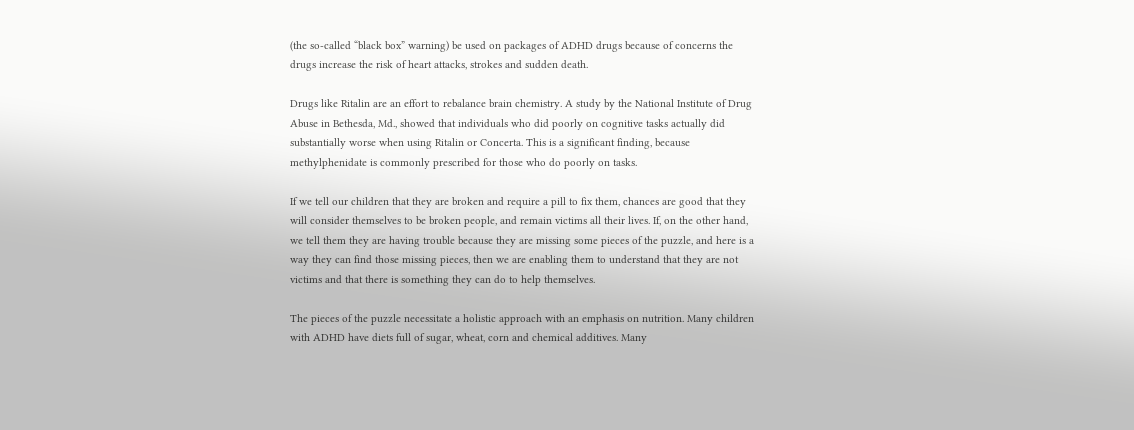(the so-called “black box” warning) be used on packages of ADHD drugs because of concerns the drugs increase the risk of heart attacks, strokes and sudden death.

Drugs like Ritalin are an effort to rebalance brain chemistry. A study by the National Institute of Drug Abuse in Bethesda, Md., showed that individuals who did poorly on cognitive tasks actually did substantially worse when using Ritalin or Concerta. This is a significant finding, because methylphenidate is commonly prescribed for those who do poorly on tasks.

If we tell our children that they are broken and require a pill to fix them, chances are good that they will consider themselves to be broken people, and remain victims all their lives. If, on the other hand, we tell them they are having trouble because they are missing some pieces of the puzzle, and here is a way they can find those missing pieces, then we are enabling them to understand that they are not victims and that there is something they can do to help themselves.

The pieces of the puzzle necessitate a holistic approach with an emphasis on nutrition. Many children with ADHD have diets full of sugar, wheat, corn and chemical additives. Many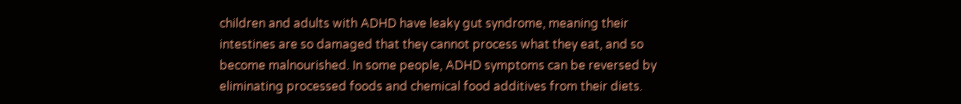children and adults with ADHD have leaky gut syndrome, meaning their intestines are so damaged that they cannot process what they eat, and so become malnourished. In some people, ADHD symptoms can be reversed by eliminating processed foods and chemical food additives from their diets.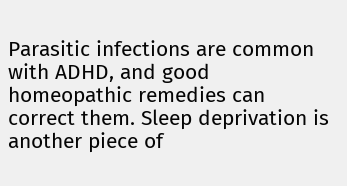Parasitic infections are common with ADHD, and good homeopathic remedies can correct them. Sleep deprivation is another piece of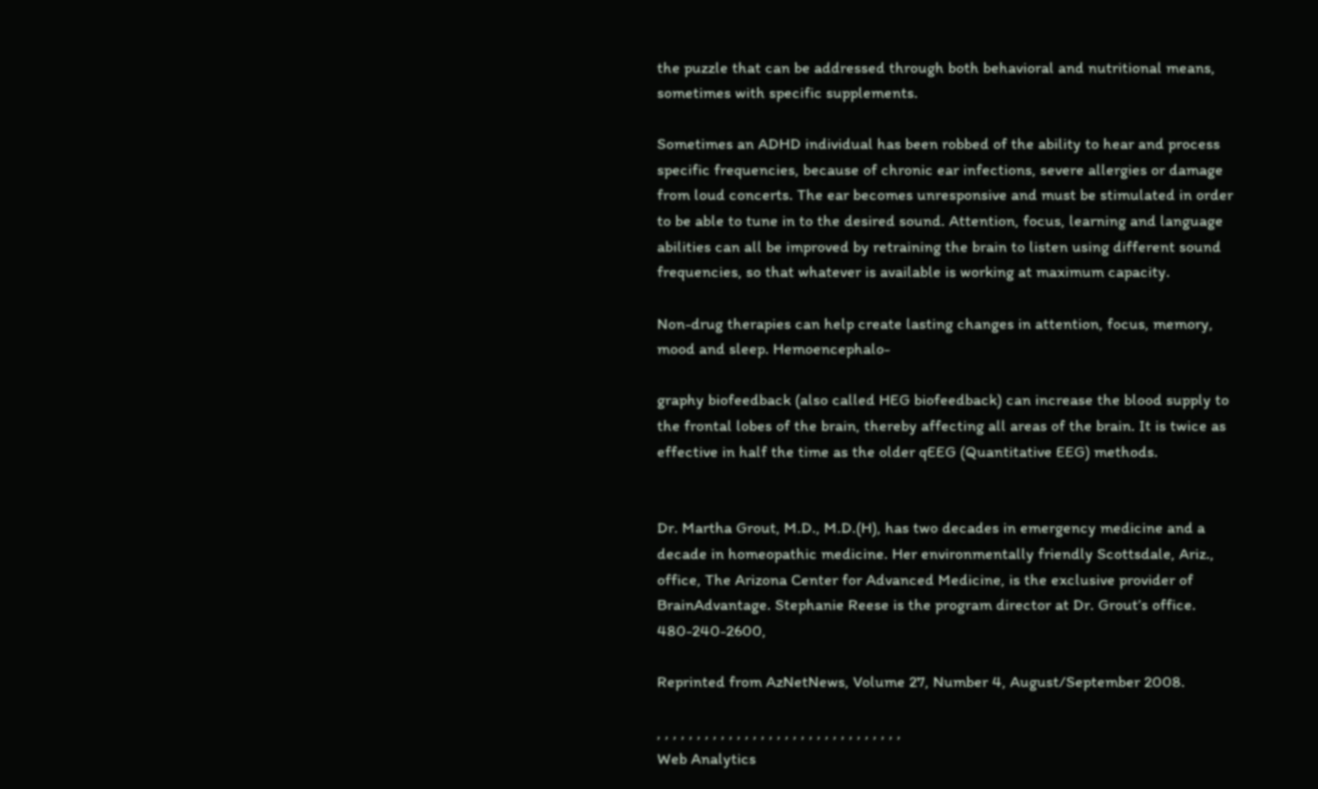the puzzle that can be addressed through both behavioral and nutritional means, sometimes with specific supplements.

Sometimes an ADHD individual has been robbed of the ability to hear and process specific frequencies, because of chronic ear infections, severe allergies or damage from loud concerts. The ear becomes unresponsive and must be stimulated in order to be able to tune in to the desired sound. Attention, focus, learning and language abilities can all be improved by retraining the brain to listen using different sound frequencies, so that whatever is available is working at maximum capacity.

Non-drug therapies can help create lasting changes in attention, focus, memory, mood and sleep. Hemoencephalo-

graphy biofeedback (also called HEG biofeedback) can increase the blood supply to the frontal lobes of the brain, thereby affecting all areas of the brain. It is twice as effective in half the time as the older qEEG (Quantitative EEG) methods.


Dr. Martha Grout, M.D., M.D.(H), has two decades in emergency medicine and a decade in homeopathic medicine. Her environmentally friendly Scottsdale, Ariz., office, The Arizona Center for Advanced Medicine, is the exclusive provider of BrainAdvantage. Stephanie Reese is the program director at Dr. Grout’s office. 480-240-2600,

Reprinted from AzNetNews, Volume 27, Number 4, August/September 2008.

, , , , , , , , , , , , , , , , , , , , , , , , , , , , , , ,
Web Analytics